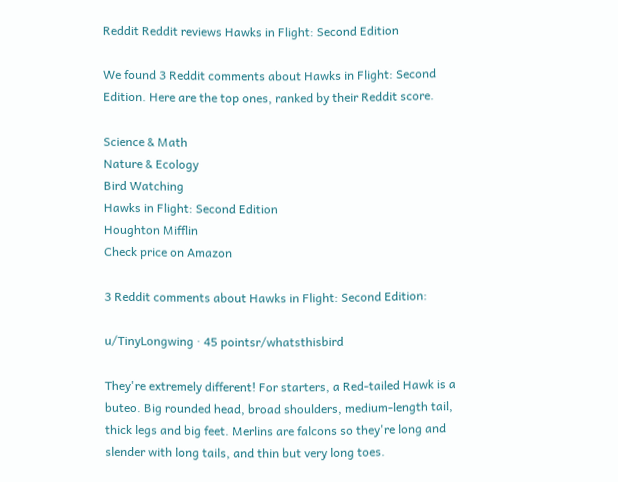Reddit Reddit reviews Hawks in Flight: Second Edition

We found 3 Reddit comments about Hawks in Flight: Second Edition. Here are the top ones, ranked by their Reddit score.

Science & Math
Nature & Ecology
Bird Watching
Hawks in Flight: Second Edition
Houghton Mifflin
Check price on Amazon

3 Reddit comments about Hawks in Flight: Second Edition:

u/TinyLongwing · 45 pointsr/whatsthisbird

They're extremely different! For starters, a Red-tailed Hawk is a buteo. Big rounded head, broad shoulders, medium-length tail, thick legs and big feet. Merlins are falcons so they're long and slender with long tails, and thin but very long toes.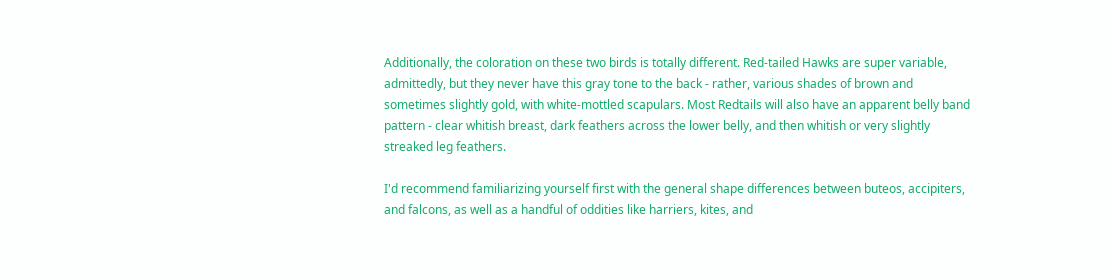Additionally, the coloration on these two birds is totally different. Red-tailed Hawks are super variable, admittedly, but they never have this gray tone to the back - rather, various shades of brown and sometimes slightly gold, with white-mottled scapulars. Most Redtails will also have an apparent belly band pattern - clear whitish breast, dark feathers across the lower belly, and then whitish or very slightly streaked leg feathers.

I'd recommend familiarizing yourself first with the general shape differences between buteos, accipiters, and falcons, as well as a handful of oddities like harriers, kites, and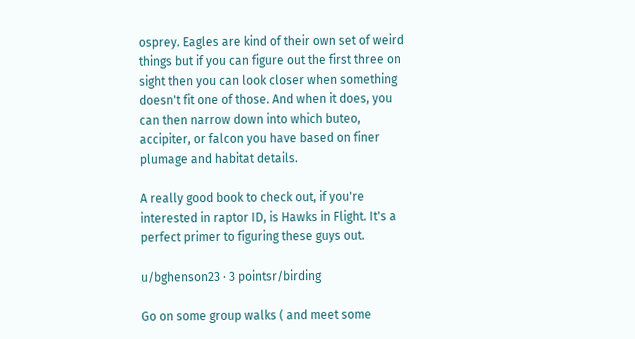osprey. Eagles are kind of their own set of weird things but if you can figure out the first three on sight then you can look closer when something doesn't fit one of those. And when it does, you can then narrow down into which buteo, accipiter, or falcon you have based on finer plumage and habitat details.

A really good book to check out, if you're interested in raptor ID, is Hawks in Flight. It's a perfect primer to figuring these guys out.

u/bghenson23 · 3 pointsr/birding

Go on some group walks ( and meet some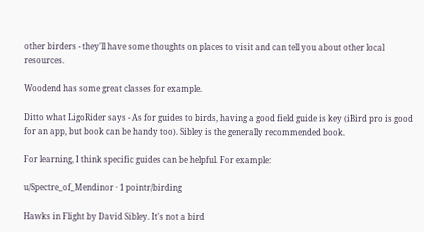other birders - they'll have some thoughts on places to visit and can tell you about other local resources.

Woodend has some great classes for example.

Ditto what LigoRider says - As for guides to birds, having a good field guide is key (iBird pro is good for an app, but book can be handy too). Sibley is the generally recommended book.

For learning, I think specific guides can be helpful. For example:

u/Spectre_of_Mendinor · 1 pointr/birding

Hawks in Flight by David Sibley. It's not a bird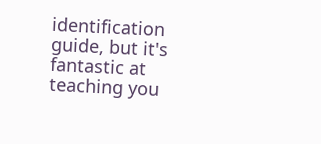identification guide, but it's fantastic at teaching you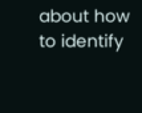about how to identify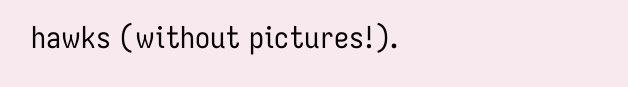hawks (without pictures!).